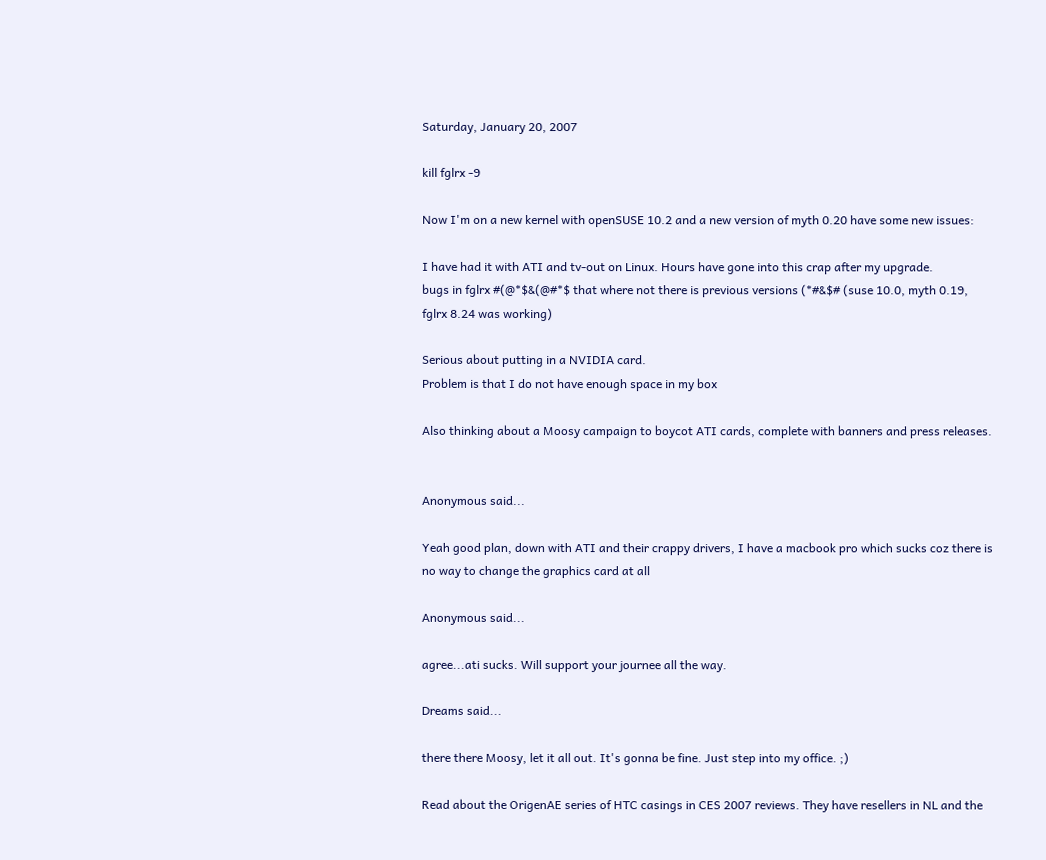Saturday, January 20, 2007

kill fglrx -9

Now I'm on a new kernel with openSUSE 10.2 and a new version of myth 0.20 have some new issues:

I have had it with ATI and tv-out on Linux. Hours have gone into this crap after my upgrade.
bugs in fglrx #(@*$&(@#*$ that where not there is previous versions (*#&$# (suse 10.0, myth 0.19, fglrx 8.24 was working)

Serious about putting in a NVIDIA card.
Problem is that I do not have enough space in my box

Also thinking about a Moosy campaign to boycot ATI cards, complete with banners and press releases.


Anonymous said...

Yeah good plan, down with ATI and their crappy drivers, I have a macbook pro which sucks coz there is no way to change the graphics card at all

Anonymous said...

agree...ati sucks. Will support your journee all the way.

Dreams said...

there there Moosy, let it all out. It's gonna be fine. Just step into my office. ;)

Read about the OrigenAE series of HTC casings in CES 2007 reviews. They have resellers in NL and the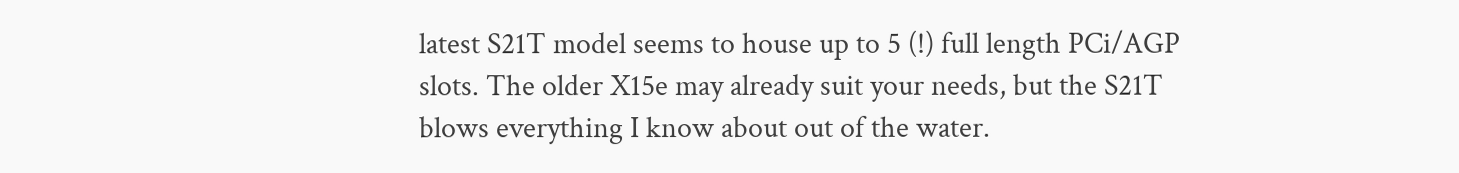latest S21T model seems to house up to 5 (!) full length PCi/AGP slots. The older X15e may already suit your needs, but the S21T blows everything I know about out of the water.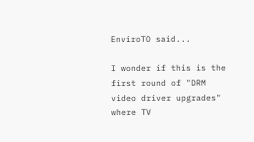EnviroTO said...

I wonder if this is the first round of "DRM video driver upgrades" where TV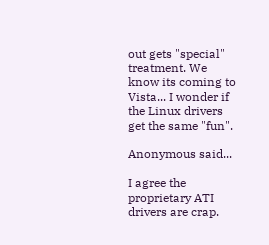out gets "special" treatment. We know its coming to Vista... I wonder if the Linux drivers get the same "fun".

Anonymous said...

I agree the proprietary ATI drivers are crap.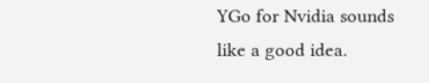YGo for Nvidia sounds like a good idea.